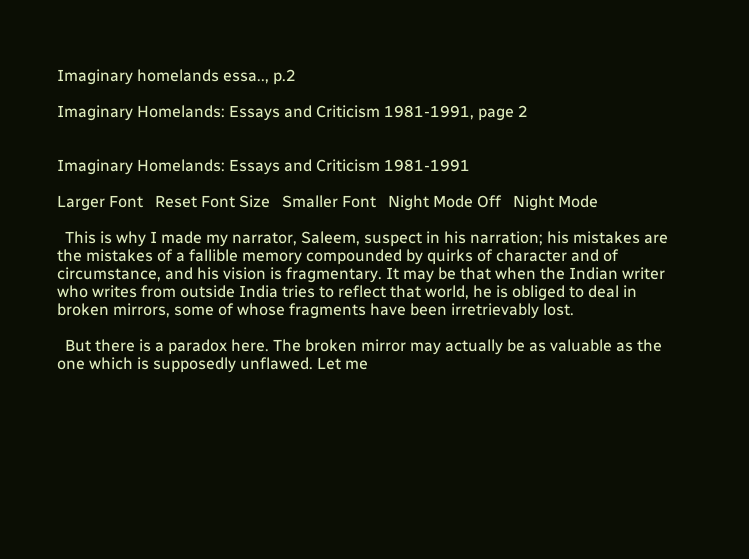Imaginary homelands essa.., p.2

Imaginary Homelands: Essays and Criticism 1981-1991, page 2


Imaginary Homelands: Essays and Criticism 1981-1991

Larger Font   Reset Font Size   Smaller Font   Night Mode Off   Night Mode

  This is why I made my narrator, Saleem, suspect in his narration; his mistakes are the mistakes of a fallible memory compounded by quirks of character and of circumstance, and his vision is fragmentary. It may be that when the Indian writer who writes from outside India tries to reflect that world, he is obliged to deal in broken mirrors, some of whose fragments have been irretrievably lost.

  But there is a paradox here. The broken mirror may actually be as valuable as the one which is supposedly unflawed. Let me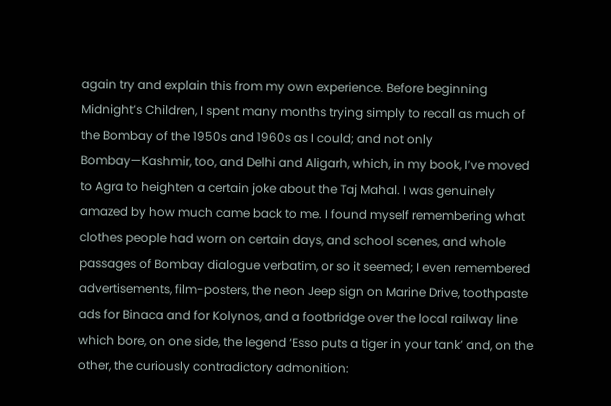again try and explain this from my own experience. Before beginning Midnight’s Children, I spent many months trying simply to recall as much of the Bombay of the 1950s and 1960s as I could; and not only Bombay—Kashmir, too, and Delhi and Aligarh, which, in my book, I’ve moved to Agra to heighten a certain joke about the Taj Mahal. I was genuinely amazed by how much came back to me. I found myself remembering what clothes people had worn on certain days, and school scenes, and whole passages of Bombay dialogue verbatim, or so it seemed; I even remembered advertisements, film-posters, the neon Jeep sign on Marine Drive, toothpaste ads for Binaca and for Kolynos, and a footbridge over the local railway line which bore, on one side, the legend ‘Esso puts a tiger in your tank’ and, on the other, the curiously contradictory admonition: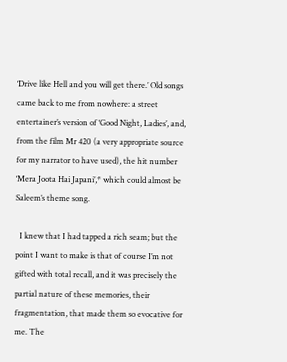‘Drive like Hell and you will get there.’ Old songs came back to me from nowhere: a street entertainer’s version of ‘Good Night, Ladies’, and, from the film Mr 420 (a very appropriate source for my narrator to have used), the hit number ‘Mera Joota Hai Japani’,* which could almost be Saleem’s theme song.

  I knew that I had tapped a rich seam; but the point I want to make is that of course I’m not gifted with total recall, and it was precisely the partial nature of these memories, their fragmentation, that made them so evocative for me. The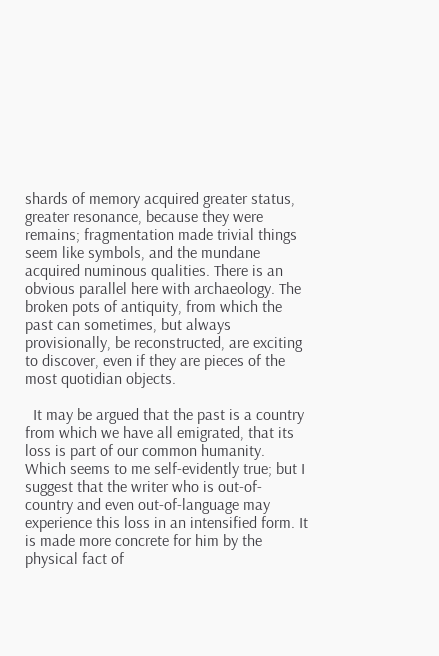shards of memory acquired greater status, greater resonance, because they were remains; fragmentation made trivial things seem like symbols, and the mundane acquired numinous qualities. There is an obvious parallel here with archaeology. The broken pots of antiquity, from which the past can sometimes, but always provisionally, be reconstructed, are exciting to discover, even if they are pieces of the most quotidian objects.

  It may be argued that the past is a country from which we have all emigrated, that its loss is part of our common humanity. Which seems to me self-evidently true; but I suggest that the writer who is out-of-country and even out-of-language may experience this loss in an intensified form. It is made more concrete for him by the physical fact of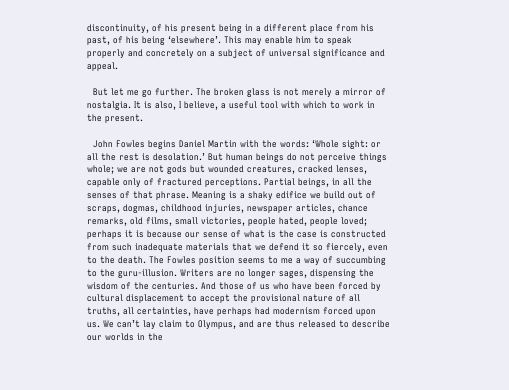discontinuity, of his present being in a different place from his past, of his being ‘elsewhere’. This may enable him to speak properly and concretely on a subject of universal significance and appeal.

  But let me go further. The broken glass is not merely a mirror of nostalgia. It is also, I believe, a useful tool with which to work in the present.

  John Fowles begins Daniel Martin with the words: ‘Whole sight: or all the rest is desolation.’ But human beings do not perceive things whole; we are not gods but wounded creatures, cracked lenses, capable only of fractured perceptions. Partial beings, in all the senses of that phrase. Meaning is a shaky edifice we build out of scraps, dogmas, childhood injuries, newspaper articles, chance remarks, old films, small victories, people hated, people loved; perhaps it is because our sense of what is the case is constructed from such inadequate materials that we defend it so fiercely, even to the death. The Fowles position seems to me a way of succumbing to the guru-illusion. Writers are no longer sages, dispensing the wisdom of the centuries. And those of us who have been forced by cultural displacement to accept the provisional nature of all truths, all certainties, have perhaps had modernism forced upon us. We can’t lay claim to Olympus, and are thus released to describe our worlds in the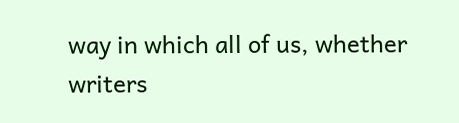way in which all of us, whether writers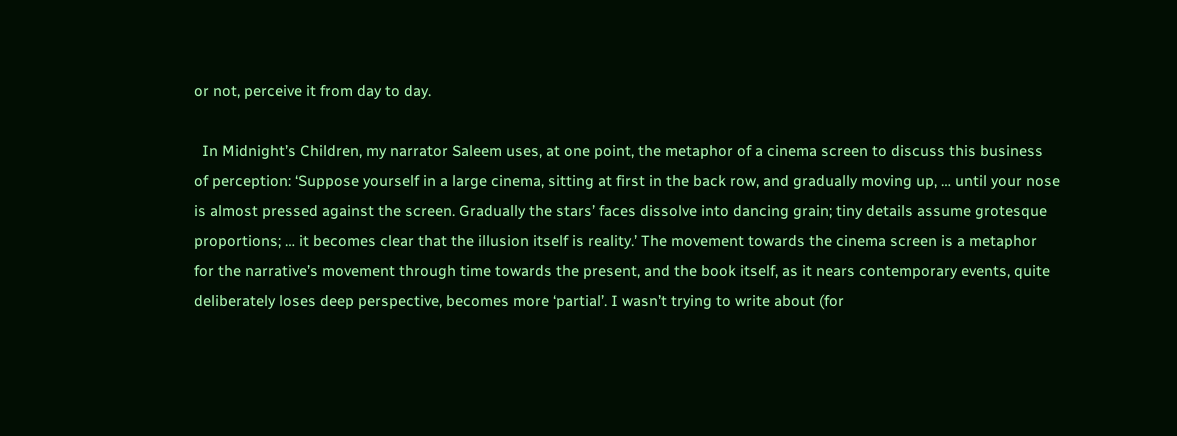or not, perceive it from day to day.

  In Midnight’s Children, my narrator Saleem uses, at one point, the metaphor of a cinema screen to discuss this business of perception: ‘Suppose yourself in a large cinema, sitting at first in the back row, and gradually moving up, … until your nose is almost pressed against the screen. Gradually the stars’ faces dissolve into dancing grain; tiny details assume grotesque proportions; … it becomes clear that the illusion itself is reality.’ The movement towards the cinema screen is a metaphor for the narrative’s movement through time towards the present, and the book itself, as it nears contemporary events, quite deliberately loses deep perspective, becomes more ‘partial’. I wasn’t trying to write about (for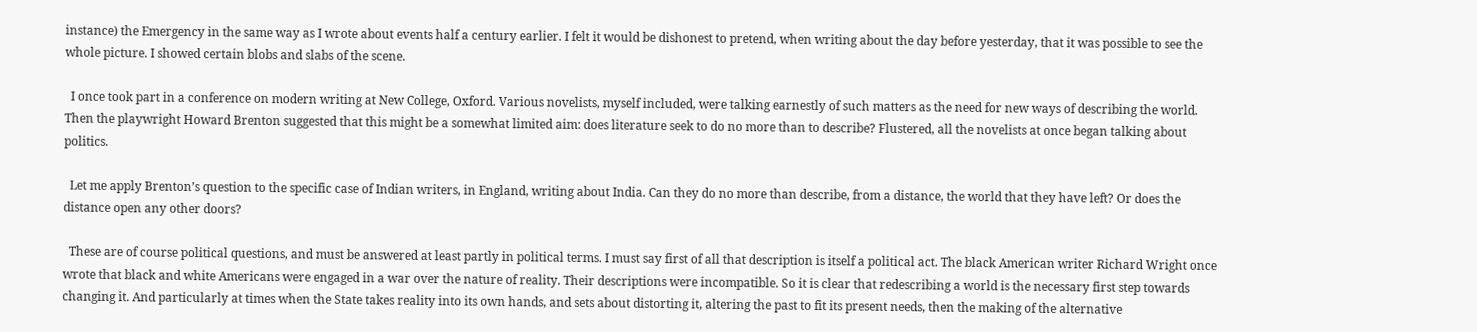instance) the Emergency in the same way as I wrote about events half a century earlier. I felt it would be dishonest to pretend, when writing about the day before yesterday, that it was possible to see the whole picture. I showed certain blobs and slabs of the scene.

  I once took part in a conference on modern writing at New College, Oxford. Various novelists, myself included, were talking earnestly of such matters as the need for new ways of describing the world. Then the playwright Howard Brenton suggested that this might be a somewhat limited aim: does literature seek to do no more than to describe? Flustered, all the novelists at once began talking about politics.

  Let me apply Brenton’s question to the specific case of Indian writers, in England, writing about India. Can they do no more than describe, from a distance, the world that they have left? Or does the distance open any other doors?

  These are of course political questions, and must be answered at least partly in political terms. I must say first of all that description is itself a political act. The black American writer Richard Wright once wrote that black and white Americans were engaged in a war over the nature of reality. Their descriptions were incompatible. So it is clear that redescribing a world is the necessary first step towards changing it. And particularly at times when the State takes reality into its own hands, and sets about distorting it, altering the past to fit its present needs, then the making of the alternative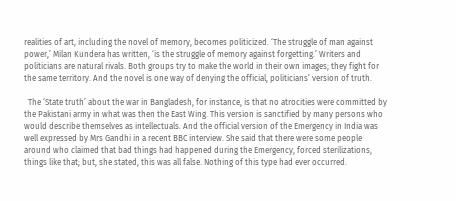realities of art, including the novel of memory, becomes politicized. ‘The struggle of man against power,’ Milan Kundera has written, ‘is the struggle of memory against forgetting.’ Writers and politicians are natural rivals. Both groups try to make the world in their own images; they fight for the same territory. And the novel is one way of denying the official, politicians’ version of truth.

  The ‘State truth’ about the war in Bangladesh, for instance, is that no atrocities were committed by the Pakistani army in what was then the East Wing. This version is sanctified by many persons who would describe themselves as intellectuals. And the official version of the Emergency in India was well expressed by Mrs Gandhi in a recent BBC interview. She said that there were some people around who claimed that bad things had happened during the Emergency, forced sterilizations, things like that; but, she stated, this was all false. Nothing of this type had ever occurred.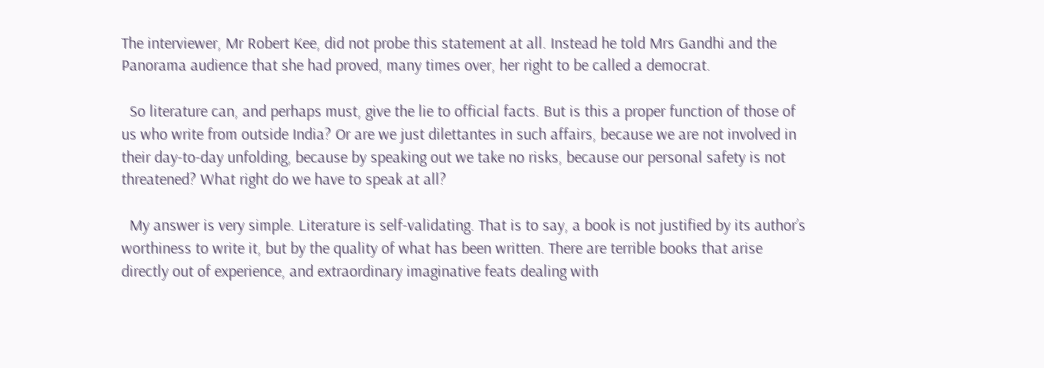The interviewer, Mr Robert Kee, did not probe this statement at all. Instead he told Mrs Gandhi and the Panorama audience that she had proved, many times over, her right to be called a democrat.

  So literature can, and perhaps must, give the lie to official facts. But is this a proper function of those of us who write from outside India? Or are we just dilettantes in such affairs, because we are not involved in their day-to-day unfolding, because by speaking out we take no risks, because our personal safety is not threatened? What right do we have to speak at all?

  My answer is very simple. Literature is self-validating. That is to say, a book is not justified by its author’s worthiness to write it, but by the quality of what has been written. There are terrible books that arise directly out of experience, and extraordinary imaginative feats dealing with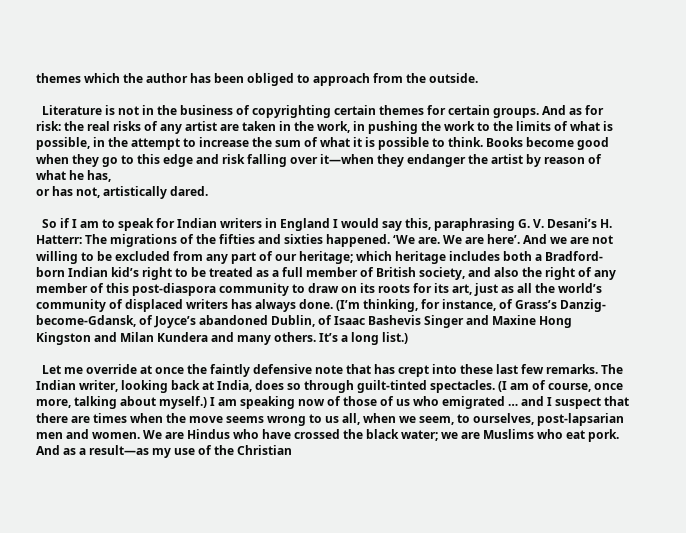themes which the author has been obliged to approach from the outside.

  Literature is not in the business of copyrighting certain themes for certain groups. And as for risk: the real risks of any artist are taken in the work, in pushing the work to the limits of what is possible, in the attempt to increase the sum of what it is possible to think. Books become good when they go to this edge and risk falling over it—when they endanger the artist by reason of what he has,
or has not, artistically dared.

  So if I am to speak for Indian writers in England I would say this, paraphrasing G. V. Desani’s H. Hatterr: The migrations of the fifties and sixties happened. ‘We are. We are here’. And we are not willing to be excluded from any part of our heritage; which heritage includes both a Bradford-born Indian kid’s right to be treated as a full member of British society, and also the right of any member of this post-diaspora community to draw on its roots for its art, just as all the world’s community of displaced writers has always done. (I’m thinking, for instance, of Grass’s Danzig-become-Gdansk, of Joyce’s abandoned Dublin, of Isaac Bashevis Singer and Maxine Hong Kingston and Milan Kundera and many others. It’s a long list.)

  Let me override at once the faintly defensive note that has crept into these last few remarks. The Indian writer, looking back at India, does so through guilt-tinted spectacles. (I am of course, once more, talking about myself.) I am speaking now of those of us who emigrated … and I suspect that there are times when the move seems wrong to us all, when we seem, to ourselves, post-lapsarian men and women. We are Hindus who have crossed the black water; we are Muslims who eat pork. And as a result—as my use of the Christian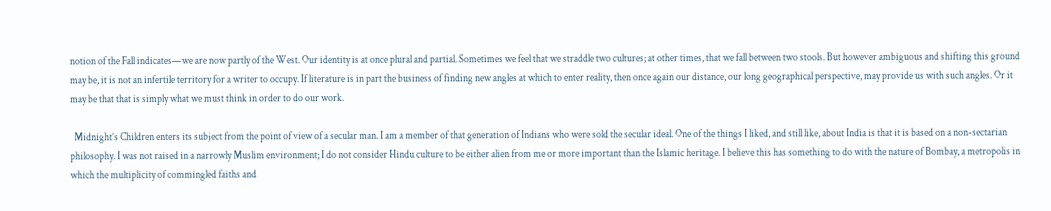notion of the Fall indicates—we are now partly of the West. Our identity is at once plural and partial. Sometimes we feel that we straddle two cultures; at other times, that we fall between two stools. But however ambiguous and shifting this ground may be, it is not an infertile territory for a writer to occupy. If literature is in part the business of finding new angles at which to enter reality, then once again our distance, our long geographical perspective, may provide us with such angles. Or it may be that that is simply what we must think in order to do our work.

  Midnight’s Children enters its subject from the point of view of a secular man. I am a member of that generation of Indians who were sold the secular ideal. One of the things I liked, and still like, about India is that it is based on a non-sectarian philosophy. I was not raised in a narrowly Muslim environment; I do not consider Hindu culture to be either alien from me or more important than the Islamic heritage. I believe this has something to do with the nature of Bombay, a metropolis in which the multiplicity of commingled faiths and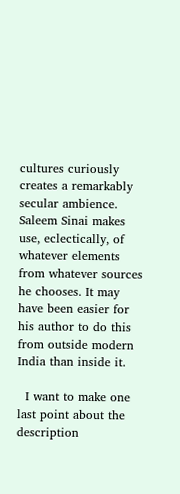cultures curiously creates a remarkably secular ambience. Saleem Sinai makes use, eclectically, of whatever elements from whatever sources he chooses. It may have been easier for his author to do this from outside modern India than inside it.

  I want to make one last point about the description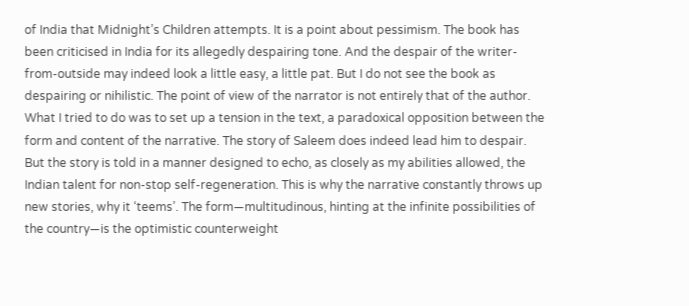of India that Midnight’s Children attempts. It is a point about pessimism. The book has been criticised in India for its allegedly despairing tone. And the despair of the writer-from-outside may indeed look a little easy, a little pat. But I do not see the book as despairing or nihilistic. The point of view of the narrator is not entirely that of the author. What I tried to do was to set up a tension in the text, a paradoxical opposition between the form and content of the narrative. The story of Saleem does indeed lead him to despair. But the story is told in a manner designed to echo, as closely as my abilities allowed, the Indian talent for non-stop self-regeneration. This is why the narrative constantly throws up new stories, why it ‘teems’. The form—multitudinous, hinting at the infinite possibilities of the country—is the optimistic counterweight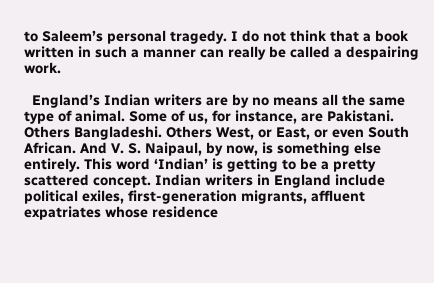to Saleem’s personal tragedy. I do not think that a book written in such a manner can really be called a despairing work.

  England’s Indian writers are by no means all the same type of animal. Some of us, for instance, are Pakistani. Others Bangladeshi. Others West, or East, or even South African. And V. S. Naipaul, by now, is something else entirely. This word ‘Indian’ is getting to be a pretty scattered concept. Indian writers in England include political exiles, first-generation migrants, affluent expatriates whose residence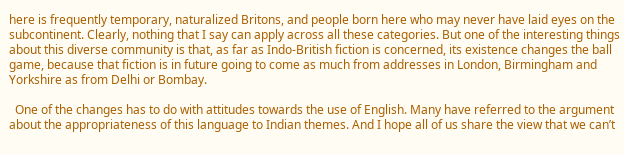here is frequently temporary, naturalized Britons, and people born here who may never have laid eyes on the subcontinent. Clearly, nothing that I say can apply across all these categories. But one of the interesting things about this diverse community is that, as far as Indo-British fiction is concerned, its existence changes the ball game, because that fiction is in future going to come as much from addresses in London, Birmingham and Yorkshire as from Delhi or Bombay.

  One of the changes has to do with attitudes towards the use of English. Many have referred to the argument about the appropriateness of this language to Indian themes. And I hope all of us share the view that we can’t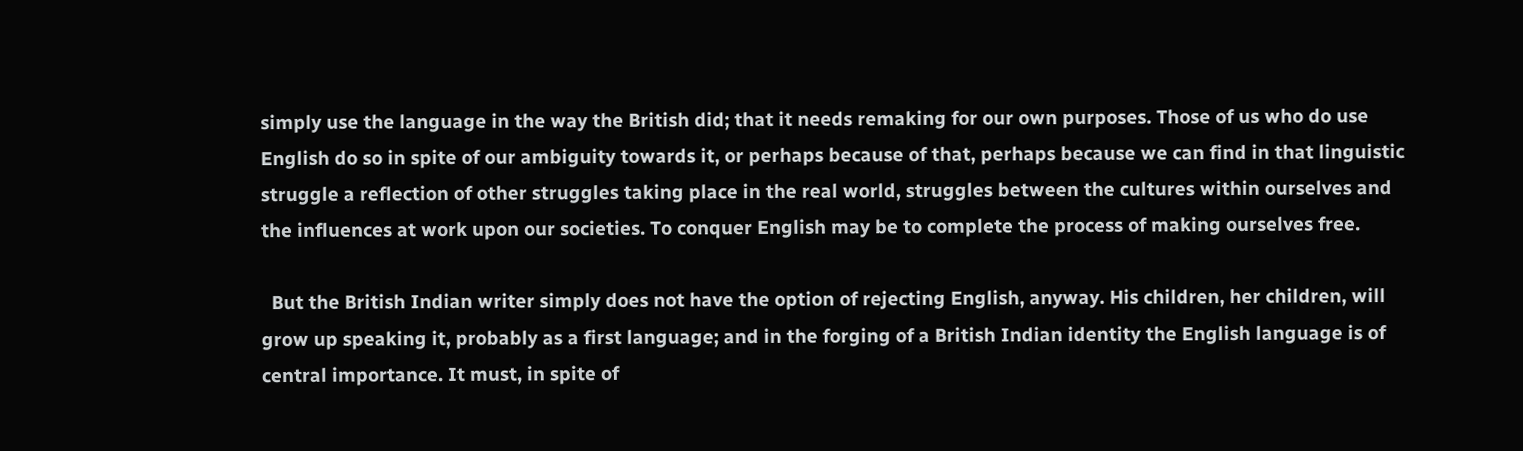simply use the language in the way the British did; that it needs remaking for our own purposes. Those of us who do use English do so in spite of our ambiguity towards it, or perhaps because of that, perhaps because we can find in that linguistic struggle a reflection of other struggles taking place in the real world, struggles between the cultures within ourselves and the influences at work upon our societies. To conquer English may be to complete the process of making ourselves free.

  But the British Indian writer simply does not have the option of rejecting English, anyway. His children, her children, will grow up speaking it, probably as a first language; and in the forging of a British Indian identity the English language is of central importance. It must, in spite of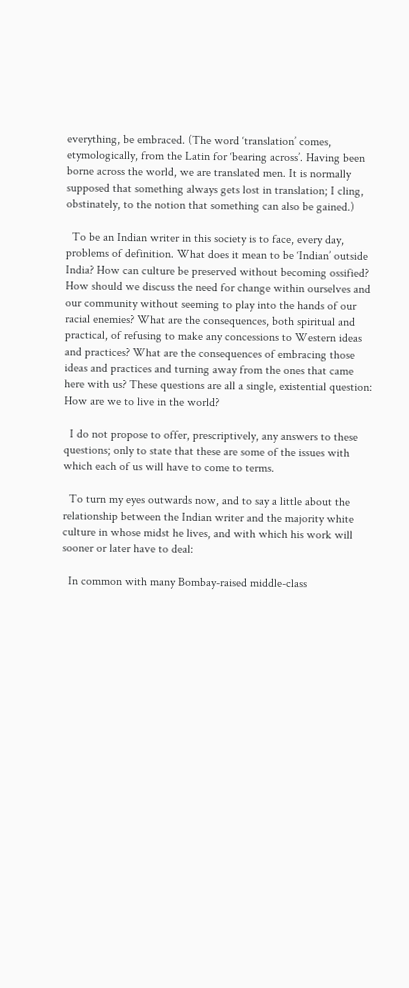everything, be embraced. (The word ‘translation’ comes, etymologically, from the Latin for ‘bearing across’. Having been borne across the world, we are translated men. It is normally supposed that something always gets lost in translation; I cling, obstinately, to the notion that something can also be gained.)

  To be an Indian writer in this society is to face, every day, problems of definition. What does it mean to be ‘Indian’ outside India? How can culture be preserved without becoming ossified? How should we discuss the need for change within ourselves and our community without seeming to play into the hands of our racial enemies? What are the consequences, both spiritual and practical, of refusing to make any concessions to Western ideas and practices? What are the consequences of embracing those ideas and practices and turning away from the ones that came here with us? These questions are all a single, existential question: How are we to live in the world?

  I do not propose to offer, prescriptively, any answers to these questions; only to state that these are some of the issues with which each of us will have to come to terms.

  To turn my eyes outwards now, and to say a little about the relationship between the Indian writer and the majority white culture in whose midst he lives, and with which his work will sooner or later have to deal:

  In common with many Bombay-raised middle-class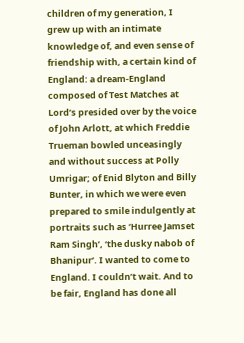children of my generation, I grew up with an intimate knowledge of, and even sense of friendship with, a certain kind of England: a dream-England composed of Test Matches at Lord’s presided over by the voice of John Arlott, at which Freddie Trueman bowled unceasingly and without success at Polly Umrigar; of Enid Blyton and Billy Bunter, in which we were even prepared to smile indulgently at portraits such as ‘Hurree Jamset Ram Singh’, ‘the dusky nabob of Bhanipur’. I wanted to come to England. I couldn’t wait. And to be fair, England has done all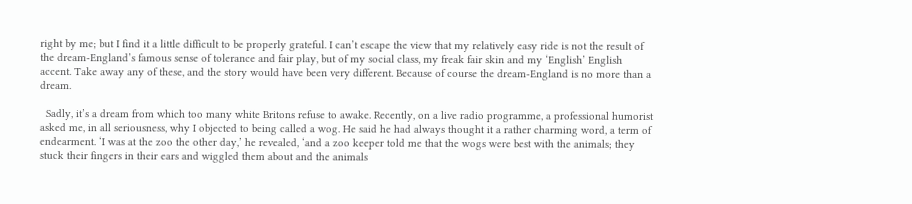right by me; but I find it a little difficult to be properly grateful. I can’t escape the view that my relatively easy ride is not the result of the dream-England’s famous sense of tolerance and fair play, but of my social class, my freak fair skin and my ‘English’ English accent. Take away any of these, and the story would have been very different. Because of course the dream-England is no more than a dream.

  Sadly, it’s a dream from which too many white Britons refuse to awake. Recently, on a live radio programme, a professional humorist asked me, in all seriousness, why I objected to being called a wog. He said he had always thought it a rather charming word, a term of endearment. ‘I was at the zoo the other day,’ he revealed, ‘and a zoo keeper told me that the wogs were best with the animals; they stuck their fingers in their ears and wiggled them about and the animals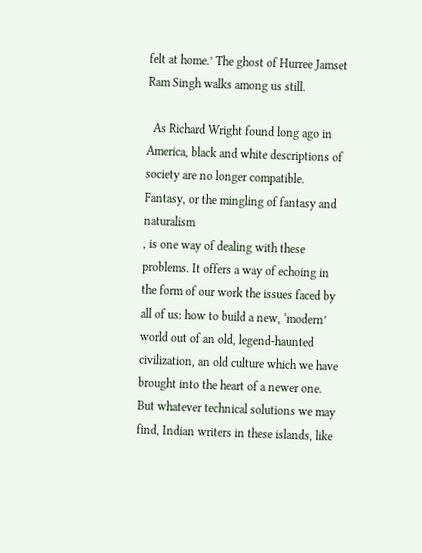felt at home.’ The ghost of Hurree Jamset Ram Singh walks among us still.

  As Richard Wright found long ago in America, black and white descriptions of society are no longer compatible. Fantasy, or the mingling of fantasy and naturalism
, is one way of dealing with these problems. It offers a way of echoing in the form of our work the issues faced by all of us: how to build a new, ‘modern’ world out of an old, legend-haunted civilization, an old culture which we have brought into the heart of a newer one. But whatever technical solutions we may find, Indian writers in these islands, like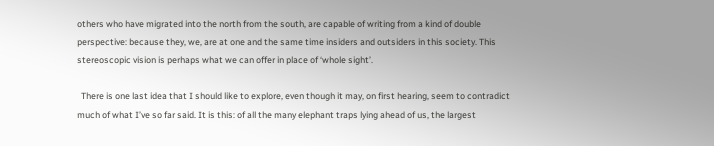others who have migrated into the north from the south, are capable of writing from a kind of double perspective: because they, we, are at one and the same time insiders and outsiders in this society. This stereoscopic vision is perhaps what we can offer in place of ‘whole sight’.

  There is one last idea that I should like to explore, even though it may, on first hearing, seem to contradict much of what I’ve so far said. It is this: of all the many elephant traps lying ahead of us, the largest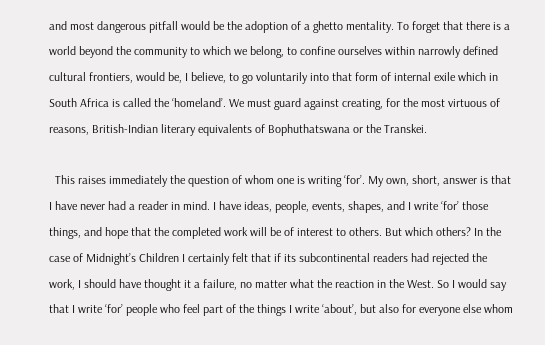and most dangerous pitfall would be the adoption of a ghetto mentality. To forget that there is a world beyond the community to which we belong, to confine ourselves within narrowly defined cultural frontiers, would be, I believe, to go voluntarily into that form of internal exile which in South Africa is called the ‘homeland’. We must guard against creating, for the most virtuous of reasons, British-Indian literary equivalents of Bophuthatswana or the Transkei.

  This raises immediately the question of whom one is writing ‘for’. My own, short, answer is that I have never had a reader in mind. I have ideas, people, events, shapes, and I write ‘for’ those things, and hope that the completed work will be of interest to others. But which others? In the case of Midnight’s Children I certainly felt that if its subcontinental readers had rejected the work, I should have thought it a failure, no matter what the reaction in the West. So I would say that I write ‘for’ people who feel part of the things I write ‘about’, but also for everyone else whom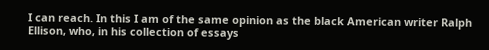I can reach. In this I am of the same opinion as the black American writer Ralph Ellison, who, in his collection of essays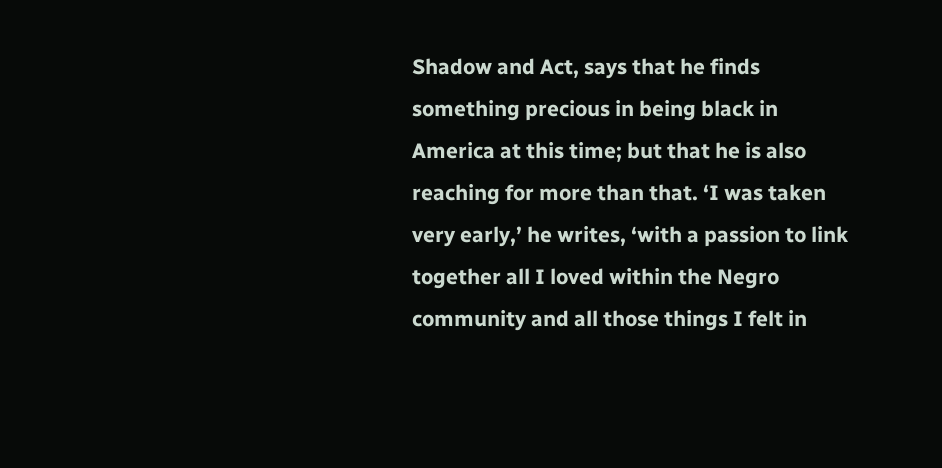Shadow and Act, says that he finds something precious in being black in America at this time; but that he is also reaching for more than that. ‘I was taken very early,’ he writes, ‘with a passion to link together all I loved within the Negro community and all those things I felt in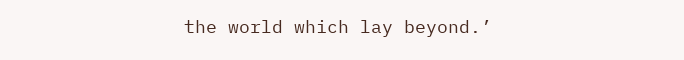the world which lay beyond.’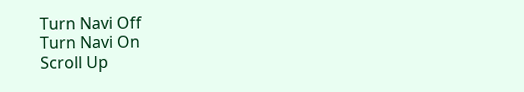Turn Navi Off
Turn Navi On
Scroll Up